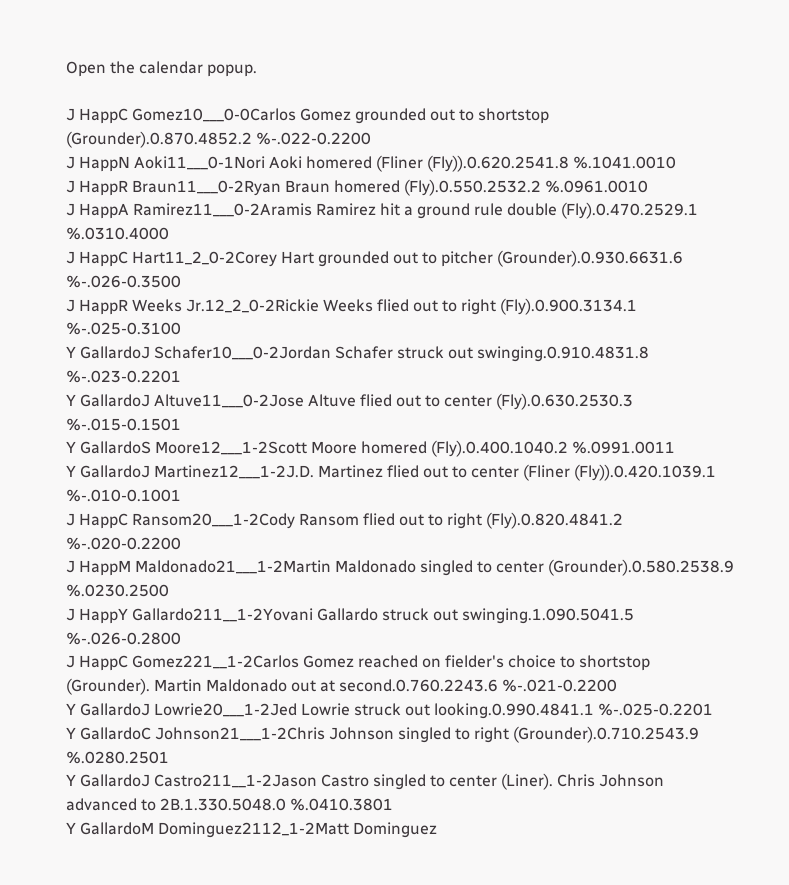Open the calendar popup.

J HappC Gomez10___0-0Carlos Gomez grounded out to shortstop (Grounder).0.870.4852.2 %-.022-0.2200
J HappN Aoki11___0-1Nori Aoki homered (Fliner (Fly)).0.620.2541.8 %.1041.0010
J HappR Braun11___0-2Ryan Braun homered (Fly).0.550.2532.2 %.0961.0010
J HappA Ramirez11___0-2Aramis Ramirez hit a ground rule double (Fly).0.470.2529.1 %.0310.4000
J HappC Hart11_2_0-2Corey Hart grounded out to pitcher (Grounder).0.930.6631.6 %-.026-0.3500
J HappR Weeks Jr.12_2_0-2Rickie Weeks flied out to right (Fly).0.900.3134.1 %-.025-0.3100
Y GallardoJ Schafer10___0-2Jordan Schafer struck out swinging.0.910.4831.8 %-.023-0.2201
Y GallardoJ Altuve11___0-2Jose Altuve flied out to center (Fly).0.630.2530.3 %-.015-0.1501
Y GallardoS Moore12___1-2Scott Moore homered (Fly).0.400.1040.2 %.0991.0011
Y GallardoJ Martinez12___1-2J.D. Martinez flied out to center (Fliner (Fly)).0.420.1039.1 %-.010-0.1001
J HappC Ransom20___1-2Cody Ransom flied out to right (Fly).0.820.4841.2 %-.020-0.2200
J HappM Maldonado21___1-2Martin Maldonado singled to center (Grounder).0.580.2538.9 %.0230.2500
J HappY Gallardo211__1-2Yovani Gallardo struck out swinging.1.090.5041.5 %-.026-0.2800
J HappC Gomez221__1-2Carlos Gomez reached on fielder's choice to shortstop (Grounder). Martin Maldonado out at second.0.760.2243.6 %-.021-0.2200
Y GallardoJ Lowrie20___1-2Jed Lowrie struck out looking.0.990.4841.1 %-.025-0.2201
Y GallardoC Johnson21___1-2Chris Johnson singled to right (Grounder).0.710.2543.9 %.0280.2501
Y GallardoJ Castro211__1-2Jason Castro singled to center (Liner). Chris Johnson advanced to 2B.1.330.5048.0 %.0410.3801
Y GallardoM Dominguez2112_1-2Matt Dominguez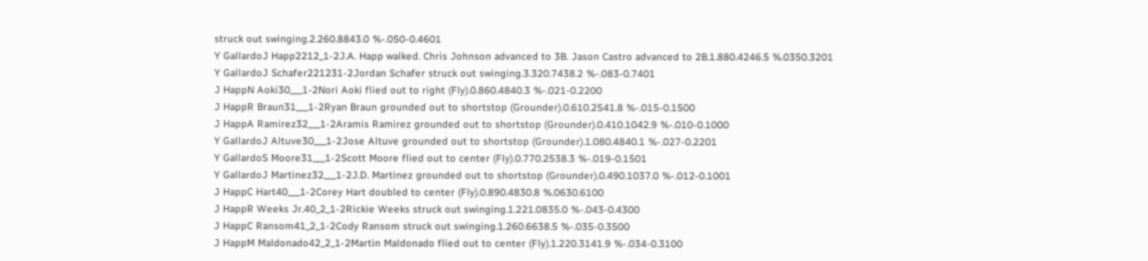struck out swinging.2.260.8843.0 %-.050-0.4601
Y GallardoJ Happ2212_1-2J.A. Happ walked. Chris Johnson advanced to 3B. Jason Castro advanced to 2B.1.880.4246.5 %.0350.3201
Y GallardoJ Schafer221231-2Jordan Schafer struck out swinging.3.320.7438.2 %-.083-0.7401
J HappN Aoki30___1-2Nori Aoki flied out to right (Fly).0.860.4840.3 %-.021-0.2200
J HappR Braun31___1-2Ryan Braun grounded out to shortstop (Grounder).0.610.2541.8 %-.015-0.1500
J HappA Ramirez32___1-2Aramis Ramirez grounded out to shortstop (Grounder).0.410.1042.9 %-.010-0.1000
Y GallardoJ Altuve30___1-2Jose Altuve grounded out to shortstop (Grounder).1.080.4840.1 %-.027-0.2201
Y GallardoS Moore31___1-2Scott Moore flied out to center (Fly).0.770.2538.3 %-.019-0.1501
Y GallardoJ Martinez32___1-2J.D. Martinez grounded out to shortstop (Grounder).0.490.1037.0 %-.012-0.1001
J HappC Hart40___1-2Corey Hart doubled to center (Fly).0.890.4830.8 %.0630.6100
J HappR Weeks Jr.40_2_1-2Rickie Weeks struck out swinging.1.221.0835.0 %-.043-0.4300
J HappC Ransom41_2_1-2Cody Ransom struck out swinging.1.260.6638.5 %-.035-0.3500
J HappM Maldonado42_2_1-2Martin Maldonado flied out to center (Fly).1.220.3141.9 %-.034-0.3100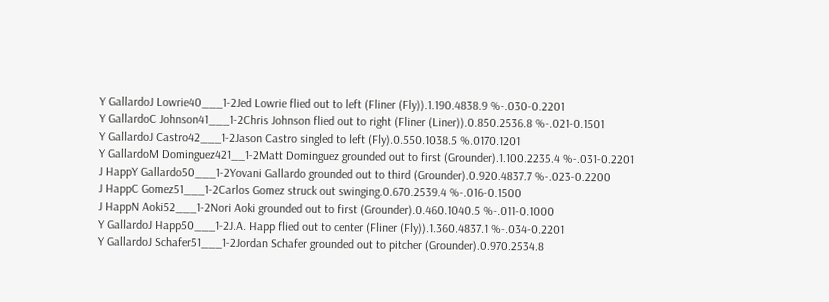Y GallardoJ Lowrie40___1-2Jed Lowrie flied out to left (Fliner (Fly)).1.190.4838.9 %-.030-0.2201
Y GallardoC Johnson41___1-2Chris Johnson flied out to right (Fliner (Liner)).0.850.2536.8 %-.021-0.1501
Y GallardoJ Castro42___1-2Jason Castro singled to left (Fly).0.550.1038.5 %.0170.1201
Y GallardoM Dominguez421__1-2Matt Dominguez grounded out to first (Grounder).1.100.2235.4 %-.031-0.2201
J HappY Gallardo50___1-2Yovani Gallardo grounded out to third (Grounder).0.920.4837.7 %-.023-0.2200
J HappC Gomez51___1-2Carlos Gomez struck out swinging.0.670.2539.4 %-.016-0.1500
J HappN Aoki52___1-2Nori Aoki grounded out to first (Grounder).0.460.1040.5 %-.011-0.1000
Y GallardoJ Happ50___1-2J.A. Happ flied out to center (Fliner (Fly)).1.360.4837.1 %-.034-0.2201
Y GallardoJ Schafer51___1-2Jordan Schafer grounded out to pitcher (Grounder).0.970.2534.8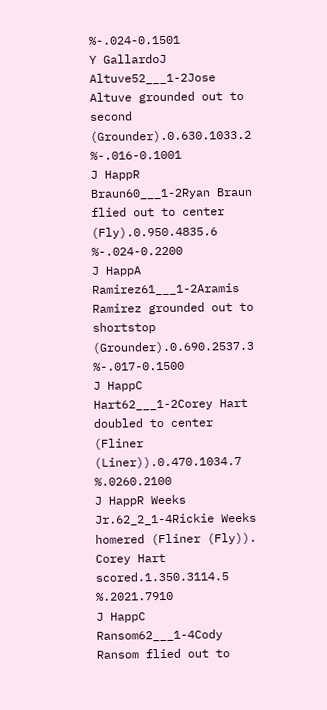%-.024-0.1501
Y GallardoJ Altuve52___1-2Jose Altuve grounded out to second (Grounder).0.630.1033.2 %-.016-0.1001
J HappR Braun60___1-2Ryan Braun flied out to center (Fly).0.950.4835.6 %-.024-0.2200
J HappA Ramirez61___1-2Aramis Ramirez grounded out to shortstop (Grounder).0.690.2537.3 %-.017-0.1500
J HappC Hart62___1-2Corey Hart doubled to center (Fliner (Liner)).0.470.1034.7 %.0260.2100
J HappR Weeks Jr.62_2_1-4Rickie Weeks homered (Fliner (Fly)). Corey Hart scored.1.350.3114.5 %.2021.7910
J HappC Ransom62___1-4Cody Ransom flied out to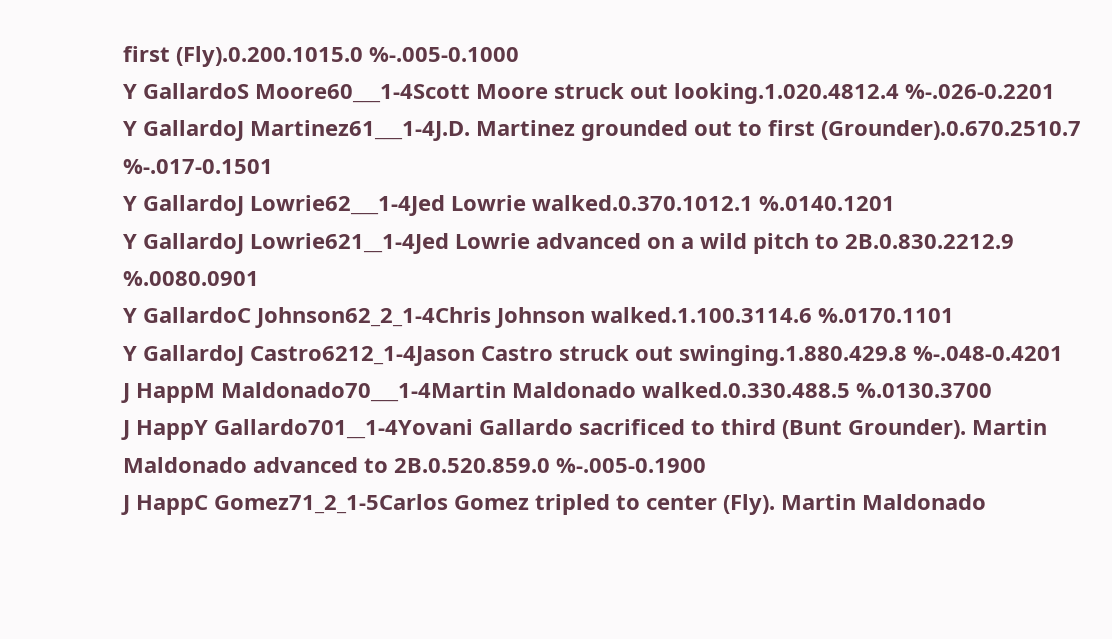first (Fly).0.200.1015.0 %-.005-0.1000
Y GallardoS Moore60___1-4Scott Moore struck out looking.1.020.4812.4 %-.026-0.2201
Y GallardoJ Martinez61___1-4J.D. Martinez grounded out to first (Grounder).0.670.2510.7 %-.017-0.1501
Y GallardoJ Lowrie62___1-4Jed Lowrie walked.0.370.1012.1 %.0140.1201
Y GallardoJ Lowrie621__1-4Jed Lowrie advanced on a wild pitch to 2B.0.830.2212.9 %.0080.0901
Y GallardoC Johnson62_2_1-4Chris Johnson walked.1.100.3114.6 %.0170.1101
Y GallardoJ Castro6212_1-4Jason Castro struck out swinging.1.880.429.8 %-.048-0.4201
J HappM Maldonado70___1-4Martin Maldonado walked.0.330.488.5 %.0130.3700
J HappY Gallardo701__1-4Yovani Gallardo sacrificed to third (Bunt Grounder). Martin Maldonado advanced to 2B.0.520.859.0 %-.005-0.1900
J HappC Gomez71_2_1-5Carlos Gomez tripled to center (Fly). Martin Maldonado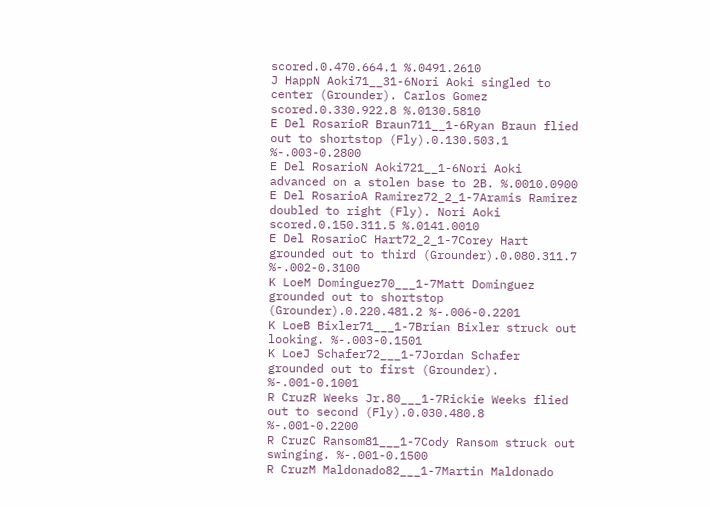scored.0.470.664.1 %.0491.2610
J HappN Aoki71__31-6Nori Aoki singled to center (Grounder). Carlos Gomez scored.0.330.922.8 %.0130.5810
E Del RosarioR Braun711__1-6Ryan Braun flied out to shortstop (Fly).0.130.503.1 %-.003-0.2800
E Del RosarioN Aoki721__1-6Nori Aoki advanced on a stolen base to 2B. %.0010.0900
E Del RosarioA Ramirez72_2_1-7Aramis Ramirez doubled to right (Fly). Nori Aoki scored.0.150.311.5 %.0141.0010
E Del RosarioC Hart72_2_1-7Corey Hart grounded out to third (Grounder).0.080.311.7 %-.002-0.3100
K LoeM Dominguez70___1-7Matt Dominguez grounded out to shortstop (Grounder).0.220.481.2 %-.006-0.2201
K LoeB Bixler71___1-7Brian Bixler struck out looking. %-.003-0.1501
K LoeJ Schafer72___1-7Jordan Schafer grounded out to first (Grounder). %-.001-0.1001
R CruzR Weeks Jr.80___1-7Rickie Weeks flied out to second (Fly).0.030.480.8 %-.001-0.2200
R CruzC Ransom81___1-7Cody Ransom struck out swinging. %-.001-0.1500
R CruzM Maldonado82___1-7Martin Maldonado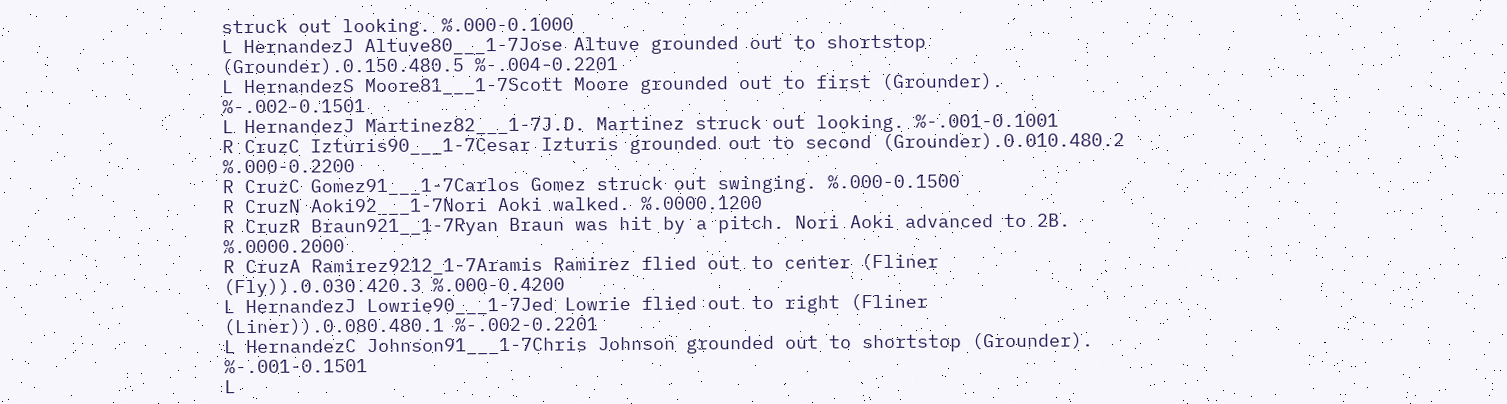struck out looking. %.000-0.1000
L HernandezJ Altuve80___1-7Jose Altuve grounded out to shortstop (Grounder).0.150.480.5 %-.004-0.2201
L HernandezS Moore81___1-7Scott Moore grounded out to first (Grounder). %-.002-0.1501
L HernandezJ Martinez82___1-7J.D. Martinez struck out looking. %-.001-0.1001
R CruzC Izturis90___1-7Cesar Izturis grounded out to second (Grounder).0.010.480.2 %.000-0.2200
R CruzC Gomez91___1-7Carlos Gomez struck out swinging. %.000-0.1500
R CruzN Aoki92___1-7Nori Aoki walked. %.0000.1200
R CruzR Braun921__1-7Ryan Braun was hit by a pitch. Nori Aoki advanced to 2B. %.0000.2000
R CruzA Ramirez9212_1-7Aramis Ramirez flied out to center (Fliner (Fly)).0.030.420.3 %.000-0.4200
L HernandezJ Lowrie90___1-7Jed Lowrie flied out to right (Fliner (Liner)).0.080.480.1 %-.002-0.2201
L HernandezC Johnson91___1-7Chris Johnson grounded out to shortstop (Grounder). %-.001-0.1501
L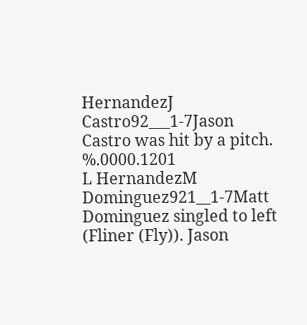HernandezJ Castro92___1-7Jason Castro was hit by a pitch. %.0000.1201
L HernandezM Dominguez921__1-7Matt Dominguez singled to left (Fliner (Fly)). Jason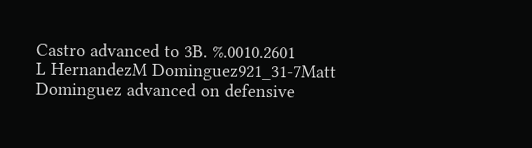Castro advanced to 3B. %.0010.2601
L HernandezM Dominguez921_31-7Matt Dominguez advanced on defensive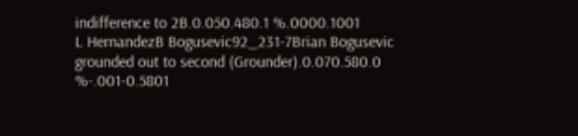indifference to 2B.0.050.480.1 %.0000.1001
L HernandezB Bogusevic92_231-7Brian Bogusevic grounded out to second (Grounder).0.070.580.0 %-.001-0.5801